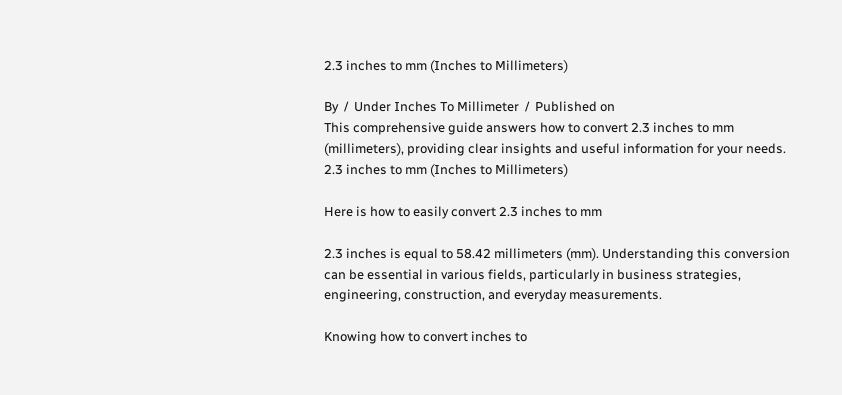2.3 inches to mm (Inches to Millimeters)

By  /  Under Inches To Millimeter  /  Published on
This comprehensive guide answers how to convert 2.3 inches to mm (millimeters), providing clear insights and useful information for your needs.
2.3 inches to mm (Inches to Millimeters)

Here is how to easily convert 2.3 inches to mm

2.3 inches is equal to 58.42 millimeters (mm). Understanding this conversion can be essential in various fields, particularly in business strategies, engineering, construction, and everyday measurements.

Knowing how to convert inches to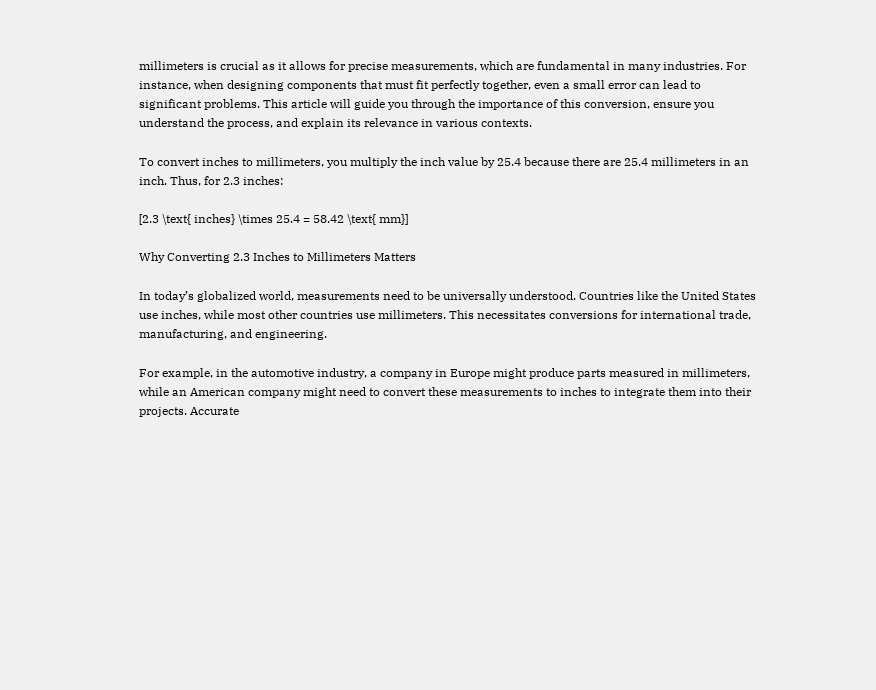millimeters is crucial as it allows for precise measurements, which are fundamental in many industries. For instance, when designing components that must fit perfectly together, even a small error can lead to significant problems. This article will guide you through the importance of this conversion, ensure you understand the process, and explain its relevance in various contexts.

To convert inches to millimeters, you multiply the inch value by 25.4 because there are 25.4 millimeters in an inch. Thus, for 2.3 inches:

[2.3 \text{ inches} \times 25.4 = 58.42 \text{ mm}]

Why Converting 2.3 Inches to Millimeters Matters

In today’s globalized world, measurements need to be universally understood. Countries like the United States use inches, while most other countries use millimeters. This necessitates conversions for international trade, manufacturing, and engineering.

For example, in the automotive industry, a company in Europe might produce parts measured in millimeters, while an American company might need to convert these measurements to inches to integrate them into their projects. Accurate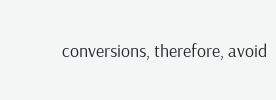conversions, therefore, avoid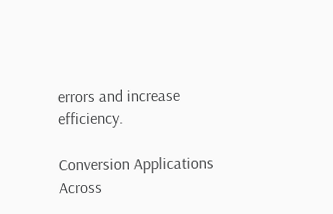errors and increase efficiency.

Conversion Applications Across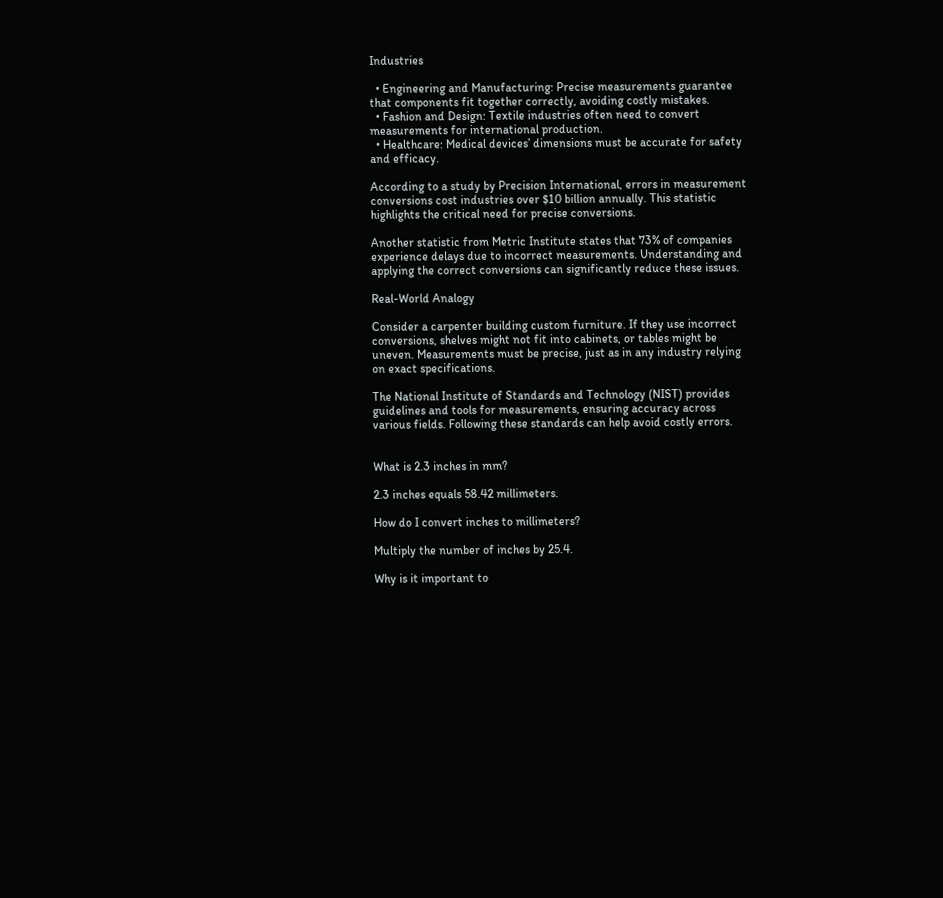Industries

  • Engineering and Manufacturing: Precise measurements guarantee that components fit together correctly, avoiding costly mistakes.
  • Fashion and Design: Textile industries often need to convert measurements for international production.
  • Healthcare: Medical devices’ dimensions must be accurate for safety and efficacy.

According to a study by Precision International, errors in measurement conversions cost industries over $10 billion annually. This statistic highlights the critical need for precise conversions.

Another statistic from Metric Institute states that 73% of companies experience delays due to incorrect measurements. Understanding and applying the correct conversions can significantly reduce these issues.

Real-World Analogy

Consider a carpenter building custom furniture. If they use incorrect conversions, shelves might not fit into cabinets, or tables might be uneven. Measurements must be precise, just as in any industry relying on exact specifications.

The National Institute of Standards and Technology (NIST) provides guidelines and tools for measurements, ensuring accuracy across various fields. Following these standards can help avoid costly errors.


What is 2.3 inches in mm?

2.3 inches equals 58.42 millimeters.

How do I convert inches to millimeters?

Multiply the number of inches by 25.4.

Why is it important to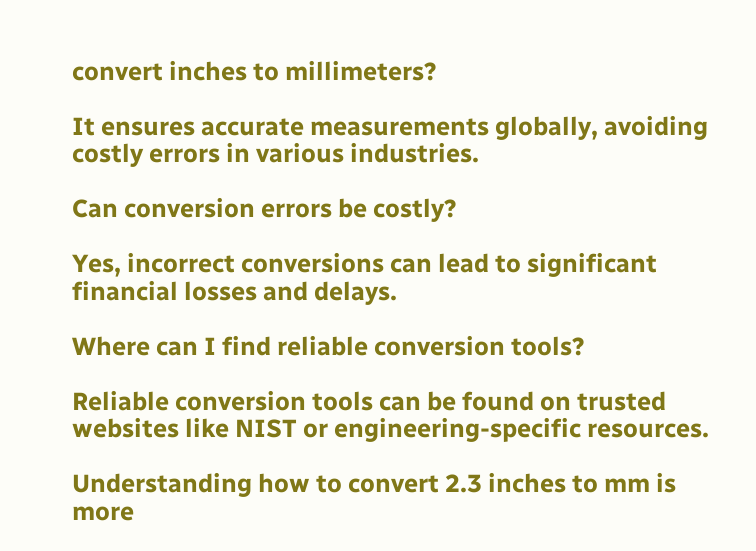convert inches to millimeters?

It ensures accurate measurements globally, avoiding costly errors in various industries.

Can conversion errors be costly?

Yes, incorrect conversions can lead to significant financial losses and delays.

Where can I find reliable conversion tools?

Reliable conversion tools can be found on trusted websites like NIST or engineering-specific resources.

Understanding how to convert 2.3 inches to mm is more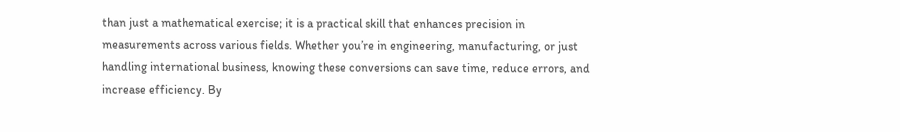than just a mathematical exercise; it is a practical skill that enhances precision in measurements across various fields. Whether you’re in engineering, manufacturing, or just handling international business, knowing these conversions can save time, reduce errors, and increase efficiency. By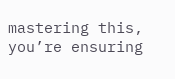mastering this, you’re ensuring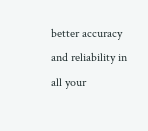better accuracy and reliability in all your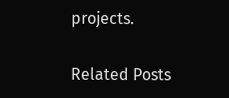projects.

Related Posts